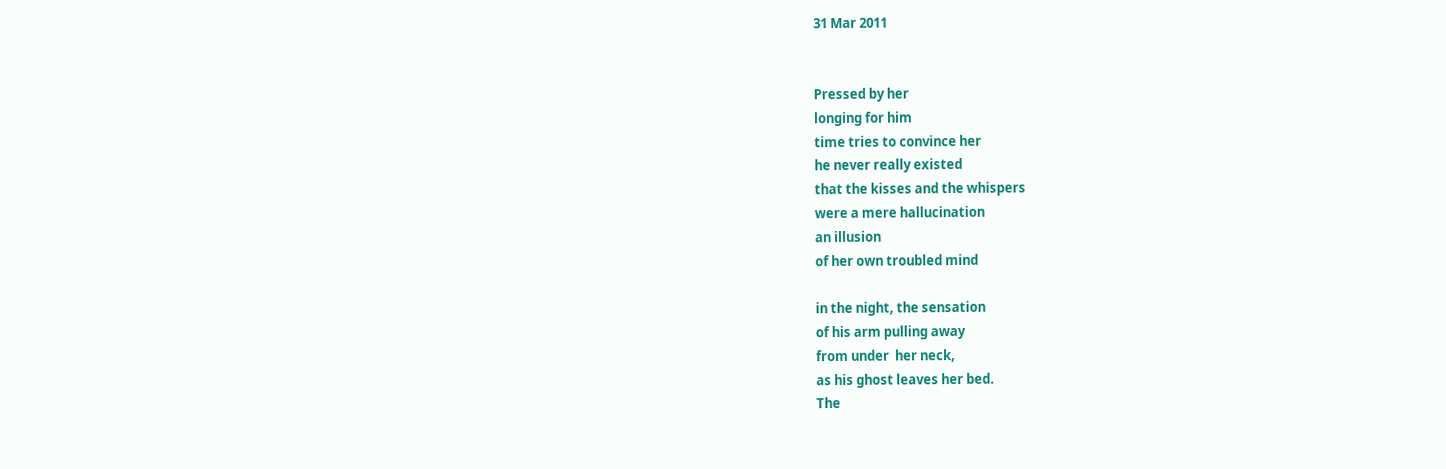31 Mar 2011


Pressed by her
longing for him
time tries to convince her
he never really existed
that the kisses and the whispers
were a mere hallucination
an illusion
of her own troubled mind

in the night, the sensation
of his arm pulling away
from under  her neck,
as his ghost leaves her bed.
The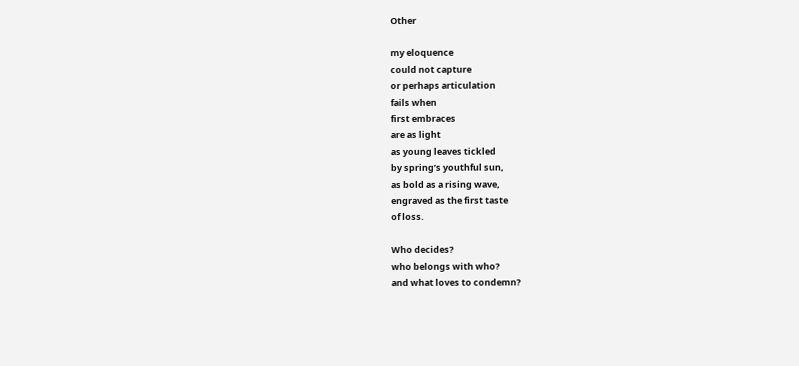Other

my eloquence
could not capture
or perhaps articulation
fails when
first embraces
are as light
as young leaves tickled
by spring’s youthful sun,
as bold as a rising wave,
engraved as the first taste
of loss.

Who decides?
who belongs with who?
and what loves to condemn?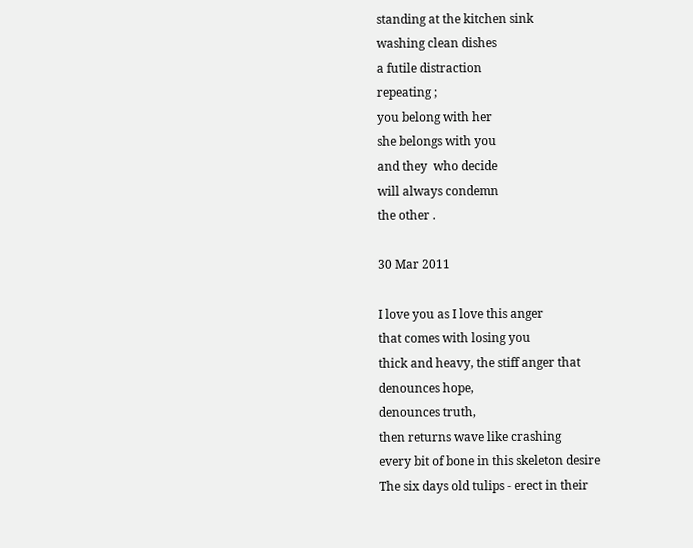standing at the kitchen sink
washing clean dishes
a futile distraction
repeating ;
you belong with her
she belongs with you
and they  who decide
will always condemn
the other .

30 Mar 2011

I love you as I love this anger
that comes with losing you
thick and heavy, the stiff anger that
denounces hope,
denounces truth,
then returns wave like crashing
every bit of bone in this skeleton desire
The six days old tulips - erect in their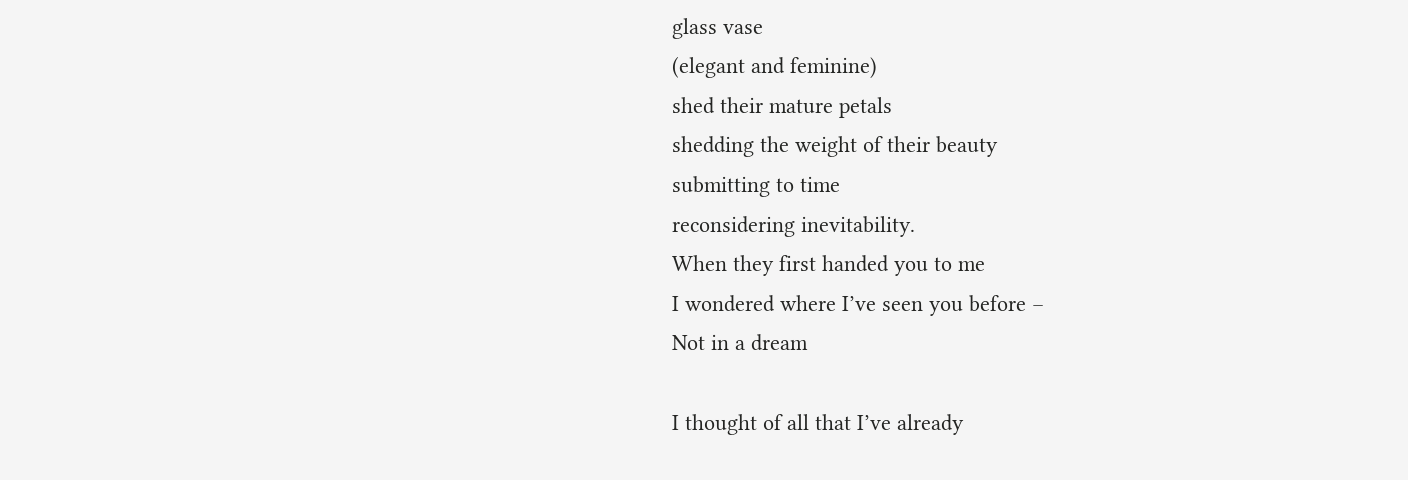glass vase
(elegant and feminine)
shed their mature petals
shedding the weight of their beauty
submitting to time
reconsidering inevitability.
When they first handed you to me
I wondered where I’ve seen you before –
Not in a dream

I thought of all that I’ve already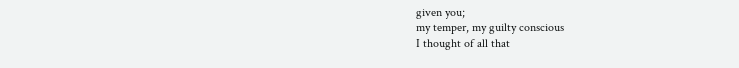given you;
my temper, my guilty conscious
I thought of all that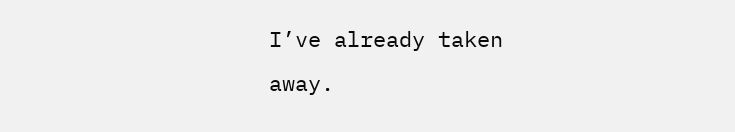I’ve already taken away.